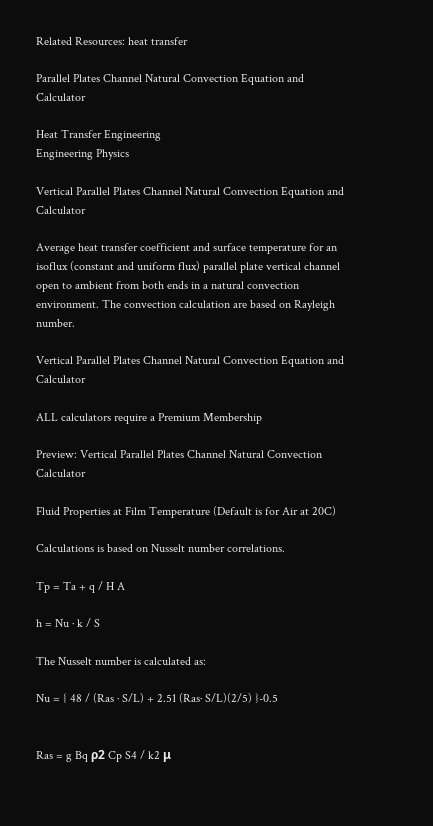Related Resources: heat transfer

Parallel Plates Channel Natural Convection Equation and Calculator

Heat Transfer Engineering
Engineering Physics

Vertical Parallel Plates Channel Natural Convection Equation and Calculator

Average heat transfer coefficient and surface temperature for an isoflux (constant and uniform flux) parallel plate vertical channel open to ambient from both ends in a natural convection environment. The convection calculation are based on Rayleigh number.

Vertical Parallel Plates Channel Natural Convection Equation and Calculator

ALL calculators require a Premium Membership

Preview: Vertical Parallel Plates Channel Natural Convection Calculator

Fluid Properties at Film Temperature (Default is for Air at 20C)

Calculations is based on Nusselt number correlations.

Tp = Ta + q / H A

h = Nu · k / S

The Nusselt number is calculated as:

Nu = { 48 / (Ras · S/L) + 2.51 (Ras· S/L)(2/5) }-0.5


Ras = g Bq ρ2 Cp S4 / k2 μ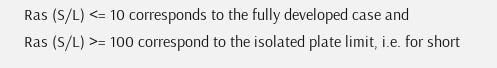Ras (S/L) <= 10 corresponds to the fully developed case and
Ras (S/L) >= 100 correspond to the isolated plate limit, i.e. for short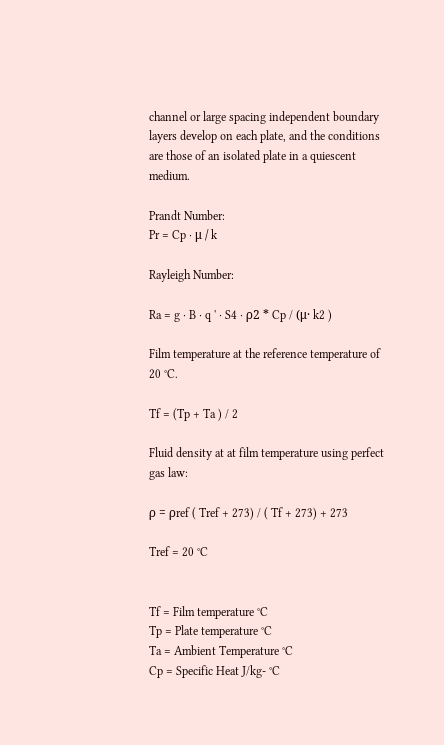channel or large spacing independent boundary layers develop on each plate, and the conditions are those of an isolated plate in a quiescent medium.

Prandt Number:
Pr = Cp · μ / k

Rayleigh Number:

Ra = g · B · q ' · S4 · ρ2 * Cp / (μ· k2 )

Film temperature at the reference temperature of 20 °C.

Tf = (Tp + Ta ) / 2

Fluid density at at film temperature using perfect gas law:

ρ = ρref ( Tref + 273) / ( Tf + 273) + 273

Tref = 20 °C


Tf = Film temperature °C
Tp = Plate temperature °C
Ta = Ambient Temperature °C
Cp = Specific Heat J/kg- °C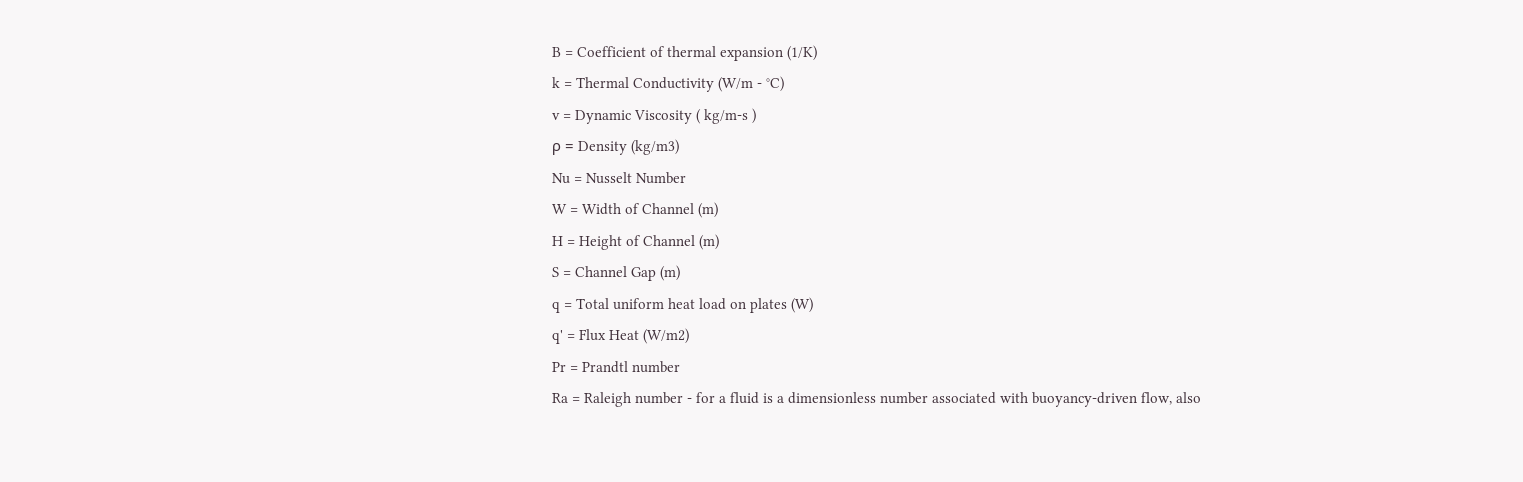B = Coefficient of thermal expansion (1/K)
k = Thermal Conductivity (W/m - °C)
v = Dynamic Viscosity ( kg/m-s )
ρ = Density (kg/m3)
Nu = Nusselt Number
W = Width of Channel (m)
H = Height of Channel (m)
S = Channel Gap (m)
q = Total uniform heat load on plates (W)
q' = Flux Heat (W/m2)
Pr = Prandtl number
Ra = Raleigh number - for a fluid is a dimensionless number associated with buoyancy-driven flow, also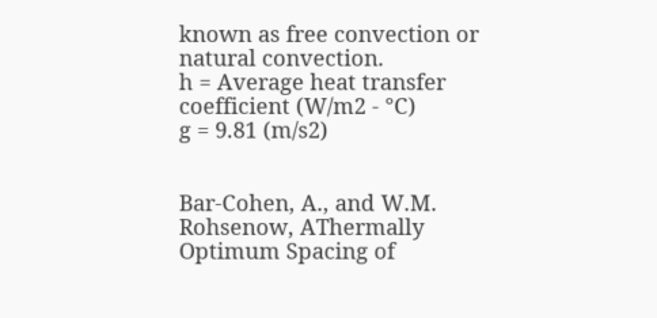known as free convection or natural convection.
h = Average heat transfer coefficient (W/m2 - °C)
g = 9.81 (m/s2)


Bar-Cohen, A., and W.M. Rohsenow, AThermally Optimum Spacing of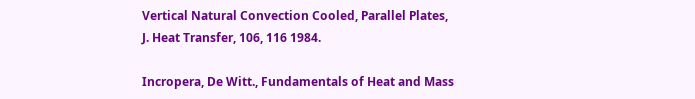Vertical Natural Convection Cooled, Parallel Plates, J. Heat Transfer, 106, 116 1984.

Incropera, De Witt., Fundamentals of Heat and Mass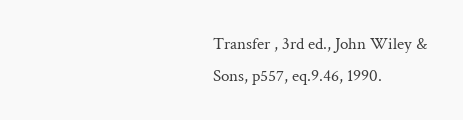Transfer , 3rd ed., John Wiley & Sons, p557, eq.9.46, 1990.